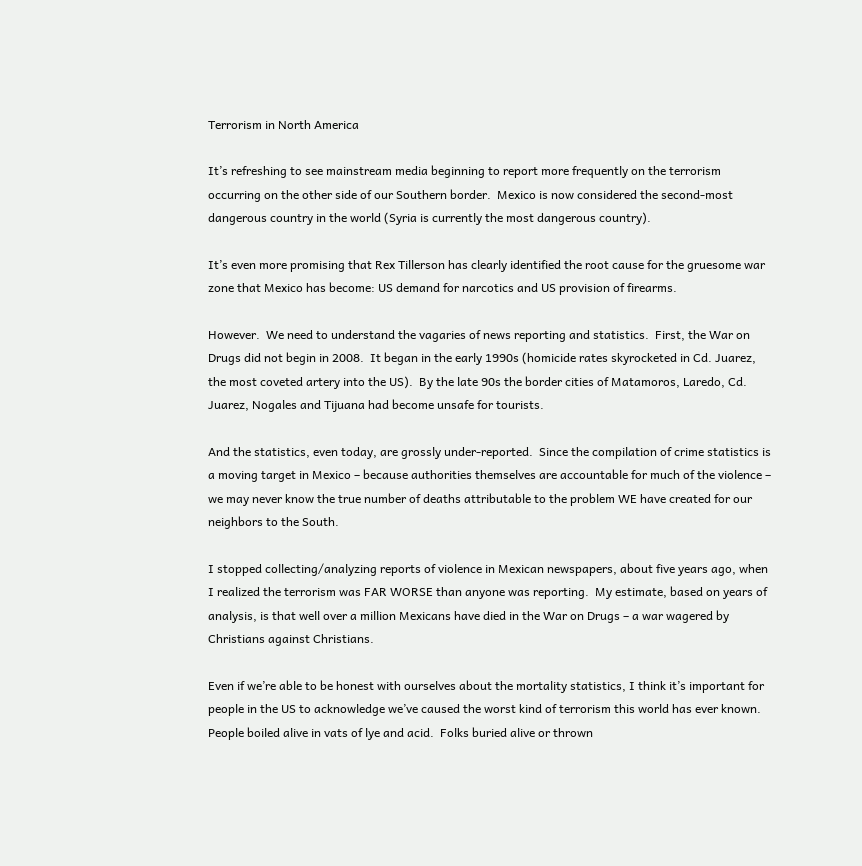Terrorism in North America

It’s refreshing to see mainstream media beginning to report more frequently on the terrorism occurring on the other side of our Southern border.  Mexico is now considered the second-most dangerous country in the world (Syria is currently the most dangerous country).

It’s even more promising that Rex Tillerson has clearly identified the root cause for the gruesome war zone that Mexico has become: US demand for narcotics and US provision of firearms.

However.  We need to understand the vagaries of news reporting and statistics.  First, the War on Drugs did not begin in 2008.  It began in the early 1990s (homicide rates skyrocketed in Cd. Juarez, the most coveted artery into the US).  By the late 90s the border cities of Matamoros, Laredo, Cd. Juarez, Nogales and Tijuana had become unsafe for tourists.

And the statistics, even today, are grossly under-reported.  Since the compilation of crime statistics is a moving target in Mexico – because authorities themselves are accountable for much of the violence – we may never know the true number of deaths attributable to the problem WE have created for our neighbors to the South.

I stopped collecting/analyzing reports of violence in Mexican newspapers, about five years ago, when I realized the terrorism was FAR WORSE than anyone was reporting.  My estimate, based on years of analysis, is that well over a million Mexicans have died in the War on Drugs – a war wagered by Christians against Christians.

Even if we’re able to be honest with ourselves about the mortality statistics, I think it’s important for people in the US to acknowledge we’ve caused the worst kind of terrorism this world has ever known.  People boiled alive in vats of lye and acid.  Folks buried alive or thrown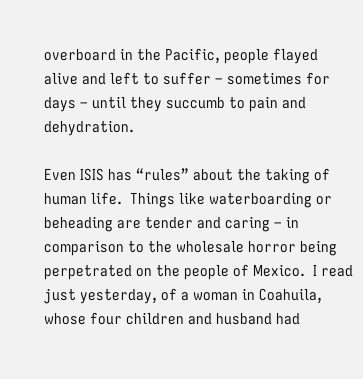overboard in the Pacific, people flayed alive and left to suffer – sometimes for days – until they succumb to pain and dehydration.

Even ISIS has “rules” about the taking of human life.  Things like waterboarding or beheading are tender and caring – in comparison to the wholesale horror being perpetrated on the people of Mexico.  I read just yesterday, of a woman in Coahuila, whose four children and husband had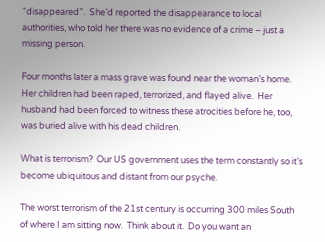“disappeared”.  She’d reported the disappearance to local authorities, who told her there was no evidence of a crime – just a missing person.

Four months later a mass grave was found near the woman’s home.  Her children had been raped, terrorized, and flayed alive.  Her husband had been forced to witness these atrocities before he, too, was buried alive with his dead children.

What is terrorism?  Our US government uses the term constantly so it’s become ubiquitous and distant from our psyche.

The worst terrorism of the 21st century is occurring 300 miles South of where I am sitting now.  Think about it.  Do you want an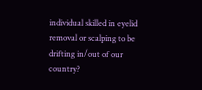individual skilled in eyelid removal or scalping to be drifting in/out of our country?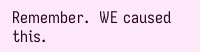Remember.  WE caused this.